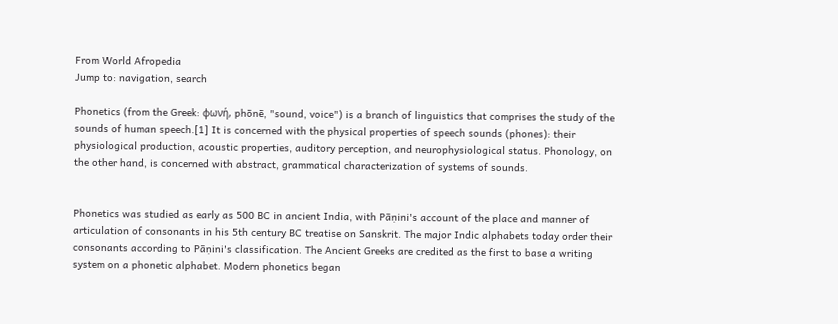From World Afropedia
Jump to: navigation, search

Phonetics (from the Greek: φωνή, phōnē, "sound, voice") is a branch of linguistics that comprises the study of the sounds of human speech.[1] It is concerned with the physical properties of speech sounds (phones): their physiological production, acoustic properties, auditory perception, and neurophysiological status. Phonology, on the other hand, is concerned with abstract, grammatical characterization of systems of sounds.


Phonetics was studied as early as 500 BC in ancient India, with Pāṇini's account of the place and manner of articulation of consonants in his 5th century BC treatise on Sanskrit. The major Indic alphabets today order their consonants according to Pāṇini's classification. The Ancient Greeks are credited as the first to base a writing system on a phonetic alphabet. Modern phonetics began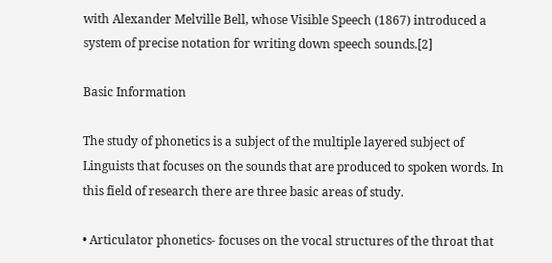with Alexander Melville Bell, whose Visible Speech (1867) introduced a system of precise notation for writing down speech sounds.[2]

Basic Information

The study of phonetics is a subject of the multiple layered subject of Linguists that focuses on the sounds that are produced to spoken words. In this field of research there are three basic areas of study.

• Articulator phonetics- focuses on the vocal structures of the throat that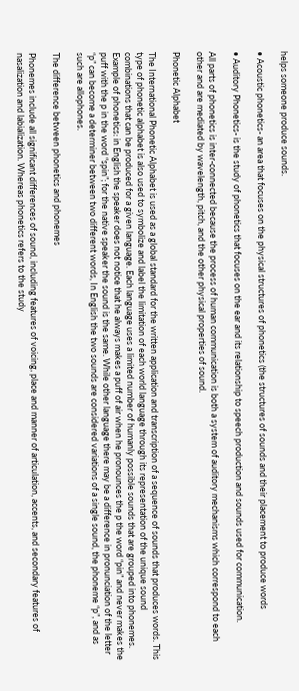helps someone produce sounds.

• Acoustic phonetics- an area that focuses on the physical structures of phonetics (the structures of sounds and their placement to produce words

• Auditory Phonetics- is the study of phonetics that focuses on the ear and its relationship to speech production and sounds used for communication.

All parts of phonetics is inter-connected because the process of human communication is both a system of auditory mechanisms which correspond to each other and are mediated by wavelength, pitch, and the other physical properties of sound.

Phonetic Alphabet

The International Phonetic Alphabet is used as a global standard for the written application and transcription of a sequence of sounds that produces words. This type of phonetic alphabet is also used to symbolize and label the limitation of each world language through its representation of the unique sound combinations that can be produced for a given language. Each language uses a limited number of humanly possible sounds that are grouped into phonemes. Example of phonetics: in English the speaker does not notice that he always makes a puff of air when he pronounces the p the word “pin” and never makes the puff with the p in the word “spin”; for the native speaker the sound is the same. While other language there may be a difference in pronunciation of the letter “p” can become a determiner between two different words, In English the two sounds are considered variations of a single sound, the phoneme “p”, and as such are allophones.

The difference between phonetics and phonemes

Phonemes include all significant differences of sound, including features of voicing, place and manner of articulation, accents, and secondary features of nasalization and labialization. Whereas phonetics refers to the study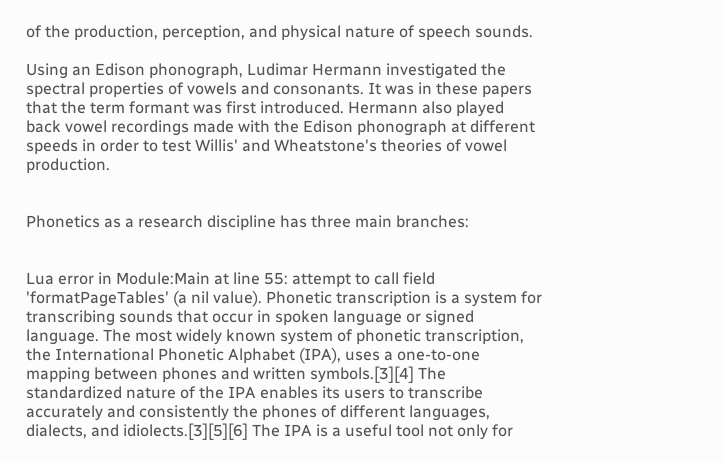of the production, perception, and physical nature of speech sounds.

Using an Edison phonograph, Ludimar Hermann investigated the spectral properties of vowels and consonants. It was in these papers that the term formant was first introduced. Hermann also played back vowel recordings made with the Edison phonograph at different speeds in order to test Willis' and Wheatstone's theories of vowel production.


Phonetics as a research discipline has three main branches:


Lua error in Module:Main at line 55: attempt to call field 'formatPageTables' (a nil value). Phonetic transcription is a system for transcribing sounds that occur in spoken language or signed language. The most widely known system of phonetic transcription, the International Phonetic Alphabet (IPA), uses a one-to-one mapping between phones and written symbols.[3][4] The standardized nature of the IPA enables its users to transcribe accurately and consistently the phones of different languages, dialects, and idiolects.[3][5][6] The IPA is a useful tool not only for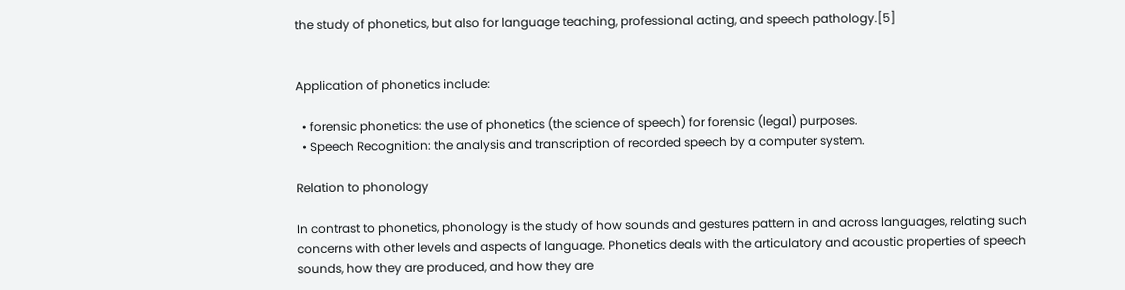the study of phonetics, but also for language teaching, professional acting, and speech pathology.[5]


Application of phonetics include:

  • forensic phonetics: the use of phonetics (the science of speech) for forensic (legal) purposes.
  • Speech Recognition: the analysis and transcription of recorded speech by a computer system.

Relation to phonology

In contrast to phonetics, phonology is the study of how sounds and gestures pattern in and across languages, relating such concerns with other levels and aspects of language. Phonetics deals with the articulatory and acoustic properties of speech sounds, how they are produced, and how they are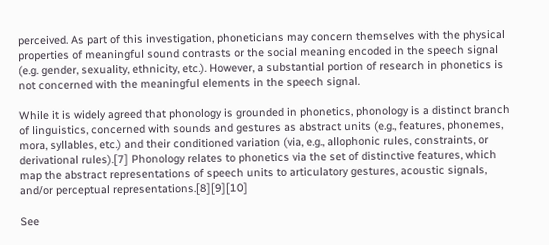perceived. As part of this investigation, phoneticians may concern themselves with the physical properties of meaningful sound contrasts or the social meaning encoded in the speech signal (e.g. gender, sexuality, ethnicity, etc.). However, a substantial portion of research in phonetics is not concerned with the meaningful elements in the speech signal.

While it is widely agreed that phonology is grounded in phonetics, phonology is a distinct branch of linguistics, concerned with sounds and gestures as abstract units (e.g., features, phonemes, mora, syllables, etc.) and their conditioned variation (via, e.g., allophonic rules, constraints, or derivational rules).[7] Phonology relates to phonetics via the set of distinctive features, which map the abstract representations of speech units to articulatory gestures, acoustic signals, and/or perceptual representations.[8][9][10]

See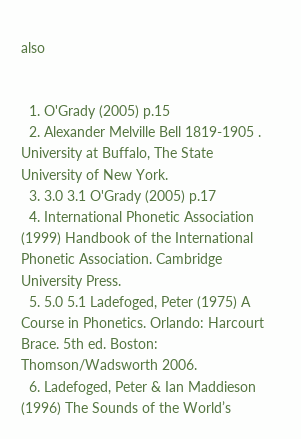also


  1. O'Grady (2005) p.15
  2. Alexander Melville Bell 1819-1905 . University at Buffalo, The State University of New York.
  3. 3.0 3.1 O'Grady (2005) p.17
  4. International Phonetic Association (1999) Handbook of the International Phonetic Association. Cambridge University Press.
  5. 5.0 5.1 Ladefoged, Peter (1975) A Course in Phonetics. Orlando: Harcourt Brace. 5th ed. Boston: Thomson/Wadsworth 2006.
  6. Ladefoged, Peter & Ian Maddieson (1996) The Sounds of the World’s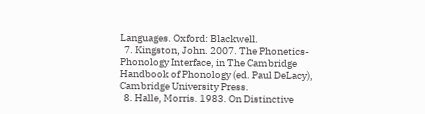Languages. Oxford: Blackwell.
  7. Kingston, John. 2007. The Phonetics-Phonology Interface, in The Cambridge Handbook of Phonology (ed. Paul DeLacy), Cambridge University Press.
  8. Halle, Morris. 1983. On Distinctive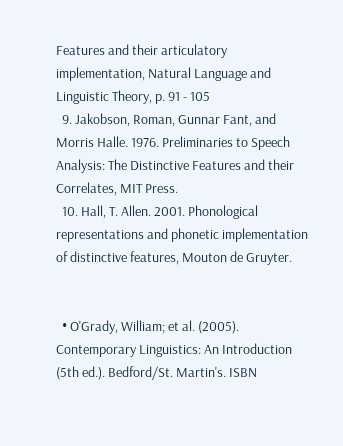Features and their articulatory implementation, Natural Language and Linguistic Theory, p. 91 - 105
  9. Jakobson, Roman, Gunnar Fant, and Morris Halle. 1976. Preliminaries to Speech Analysis: The Distinctive Features and their Correlates, MIT Press.
  10. Hall, T. Allen. 2001. Phonological representations and phonetic implementation of distinctive features, Mouton de Gruyter.


  • O'Grady, William; et al. (2005). Contemporary Linguistics: An Introduction (5th ed.). Bedford/St. Martin's. ISBN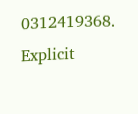0312419368. Explicit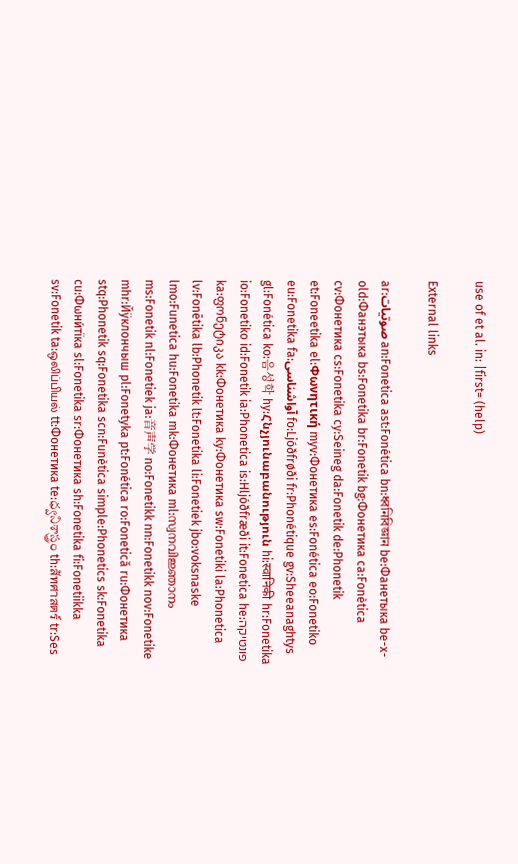use of et al. in: |first= (help)

External links

ar:صوتيات an:Fonetica ast:Fonética bn:ধ্বনিবিজ্ঞান be:Фанетыка be-x-old:Фанэтыка bs:Fonetika br:Fonetik bg:Фонетика ca:Fonètica cv:Фонетика cs:Fonetika cy:Seineg da:Fonetik de:Phonetik et:Foneetika el:Φωνητική myv:Фонетика es:Fonética eo:Fonetiko eu:Fonetika fa:آواشناسی fo:Ljóðfrøði fr:Phonétique gv:Sheeanaghtys gl:Fonética ko:음성학 hy:Հնչյունաբանություն hi:स्वानिकी hr:Fonetika io:Fonetiko id:Fonetik ia:Phonetica is:Hljóðfræði it:Fonetica he:פונטיקה ka:ფონეტიკა kk:Фонетика ky:Фонетика sw:Fonetiki la:Phonetica lv:Fonētika lb:Phonetik lt:Fonetika li:Fonetiek jbo:voksnaske lmo:Funetica hu:Fonetika mk:Фонетика ml:സ്വനവിജ്ഞാനം ms:Fonetik nl:Fonetiek ja:音声学 no:Fonetikk nn:Fonetikk nov:Fonetike mhr:Йӱклончыш pl:Fonetyka pt:Fonética ro:Fonetică ru:Фонетика stq:Phonetik sq:Fonetika scn:Funètica simple:Phonetics sk:Fonetika cu:Фѡни́тїка sl:Fonetika sr:Фонетика sh:Fonetika fi:Fonetiikka sv:Fonetik ta:ஒலிப்பியல் tt:Фонетика te:ధ్వనిశాస్త్రం th:สัทศาสตร์ tr:Ses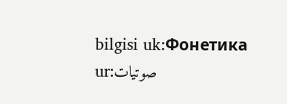bilgisi uk:Фонетика ur:صوتیات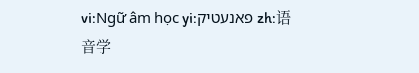vi:Ngữ âm học yi:פאנעטיק zh:语音学